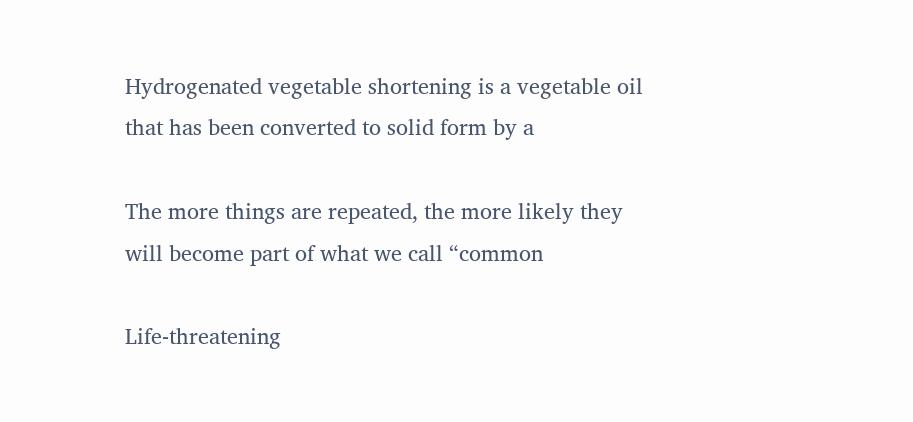Hydrogenated vegetable shortening is a vegetable oil that has been converted to solid form by a

The more things are repeated, the more likely they will become part of what we call “common

Life-threatening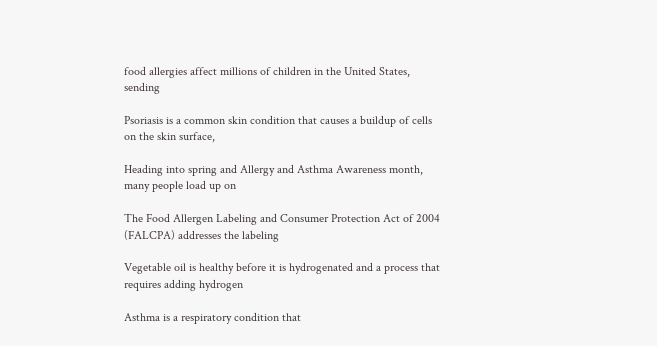food allergies affect millions of children in the United States, sending

Psoriasis is a common skin condition that causes a buildup of cells on the skin surface,

Heading into spring and Allergy and Asthma Awareness month, many people load up on

The Food Allergen Labeling and Consumer Protection Act of 2004 (FALCPA) addresses the labeling

Vegetable oil is healthy before it is hydrogenated and a process that requires adding hydrogen

Asthma is a respiratory condition that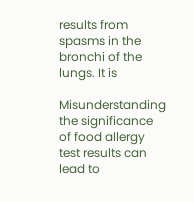results from spasms in the bronchi of the lungs. It is

Misunderstanding the significance of food allergy test results can lead to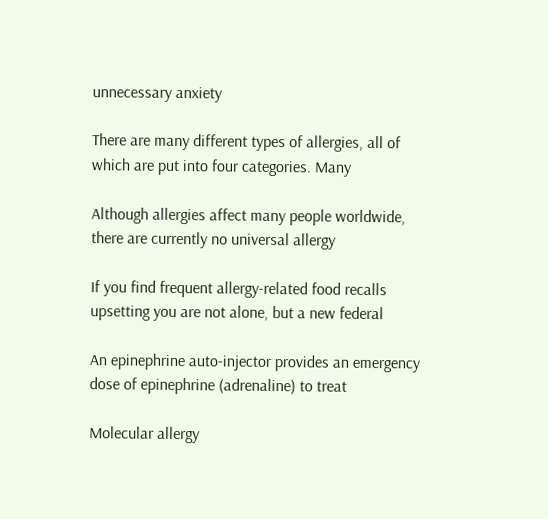unnecessary anxiety

There are many different types of allergies, all of which are put into four categories. Many

Although allergies affect many people worldwide, there are currently no universal allergy

If you find frequent allergy-related food recalls upsetting you are not alone, but a new federal

An epinephrine auto-injector provides an emergency dose of epinephrine (adrenaline) to treat

Molecular allergy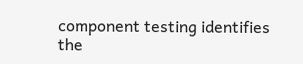component testing identifies the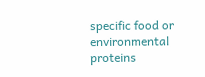specific food or environmental proteins